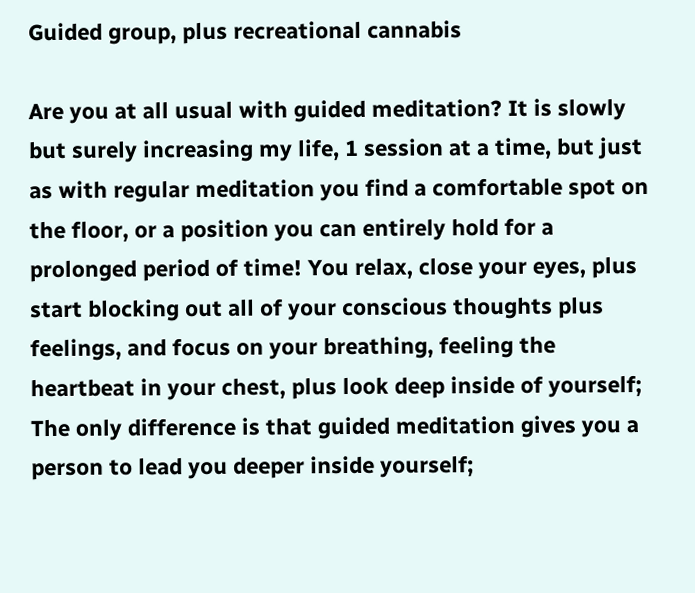Guided group, plus recreational cannabis

Are you at all usual with guided meditation? It is slowly but surely increasing my life, 1 session at a time, but just as with regular meditation you find a comfortable spot on the floor, or a position you can entirely hold for a prolonged period of time! You relax, close your eyes, plus start blocking out all of your conscious thoughts plus feelings, and focus on your breathing, feeling the heartbeat in your chest, plus look deep inside of yourself; The only difference is that guided meditation gives you a person to lead you deeper inside yourself;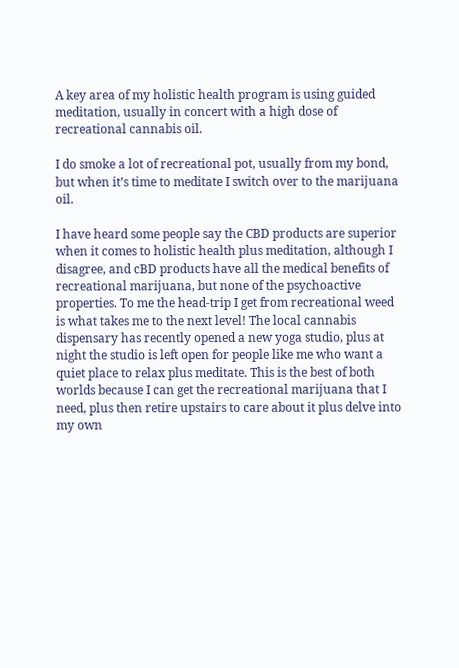A key area of my holistic health program is using guided meditation, usually in concert with a high dose of recreational cannabis oil.

I do smoke a lot of recreational pot, usually from my bond, but when it’s time to meditate I switch over to the marijuana oil.

I have heard some people say the CBD products are superior when it comes to holistic health plus meditation, although I disagree, and cBD products have all the medical benefits of recreational marijuana, but none of the psychoactive properties. To me the head-trip I get from recreational weed is what takes me to the next level! The local cannabis dispensary has recently opened a new yoga studio, plus at night the studio is left open for people like me who want a quiet place to relax plus meditate. This is the best of both worlds because I can get the recreational marijuana that I need, plus then retire upstairs to care about it plus delve into my own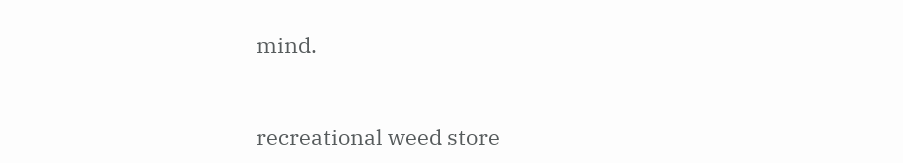mind.


recreational weed store